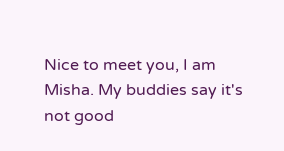Nice to meet you, I am Misha. My buddies say it's not good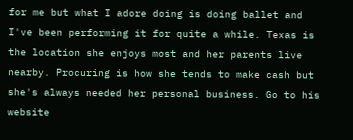for me but what I adore doing is doing ballet and I've been performing it for quite a while. Texas is the location she enjoys most and her parents live nearby. Procuring is how she tends to make cash but she's always needed her personal business. Go to his website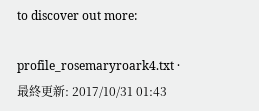to discover out more:

profile_rosemaryroark4.txt · 最終更新: 2017/10/31 01:43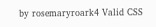by rosemaryroark4 Valid CSS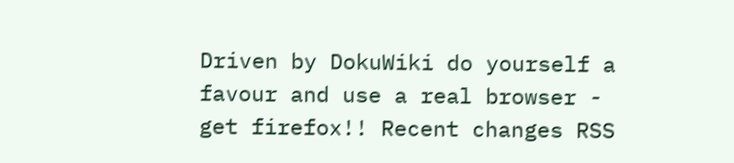Driven by DokuWiki do yourself a favour and use a real browser - get firefox!! Recent changes RSS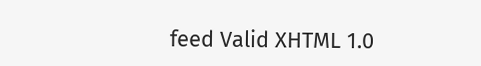feed Valid XHTML 1.0